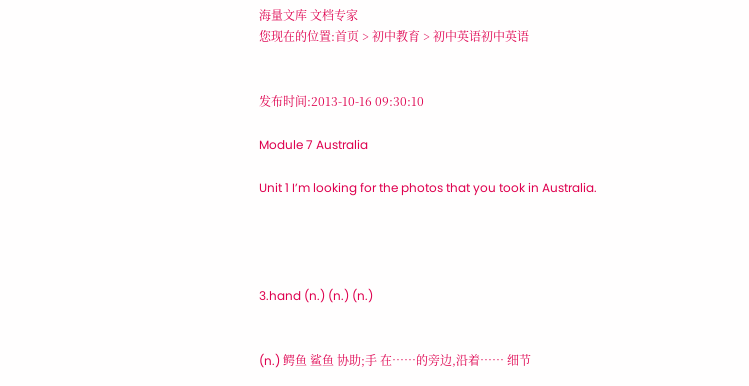海量文库 文档专家
您现在的位置:首页 > 初中教育 > 初中英语初中英语


发布时间:2013-10-16 09:30:10

Module 7 Australia

Unit 1 I’m looking for the photos that you took in Australia.




3.hand (n.) (n.) (n.)


(n.) 鳄鱼 鲨鱼 协助;手 在……的旁边,沿着…… 细节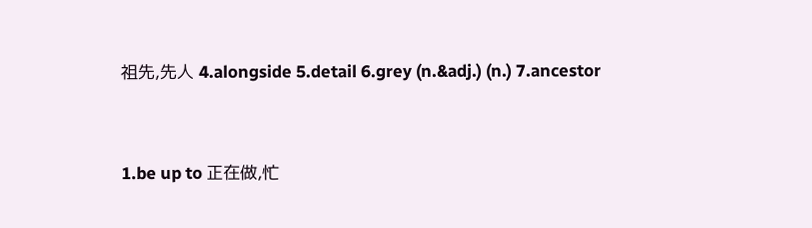祖先,先人 4.alongside 5.detail 6.grey (n.&adj.) (n.) 7.ancestor


1.be up to 正在做,忙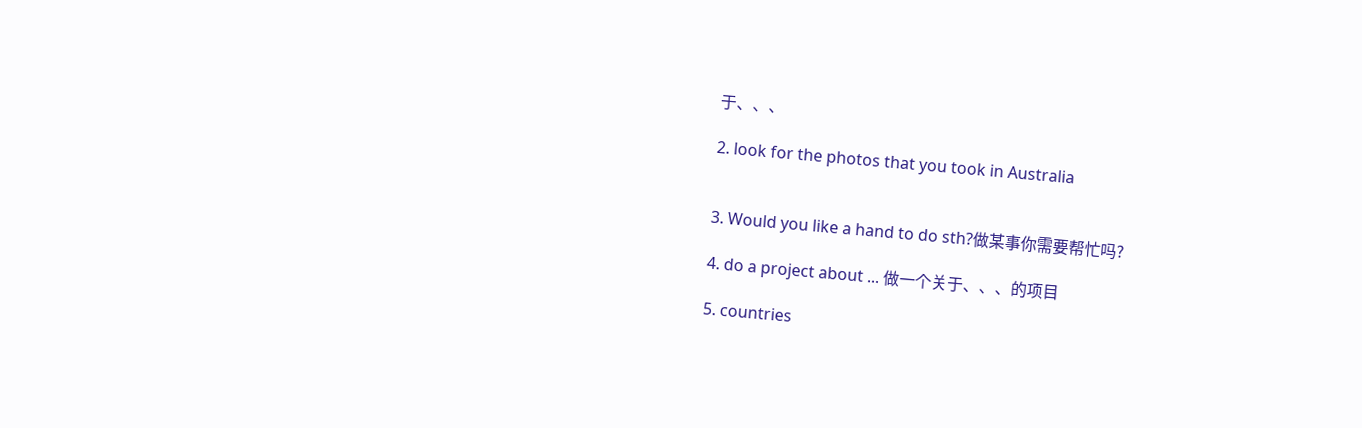于、、、

2. look for the photos that you took in Australia


3. Would you like a hand to do sth?做某事你需要帮忙吗?

4. do a project about ... 做一个关于、、、的项目

5. countries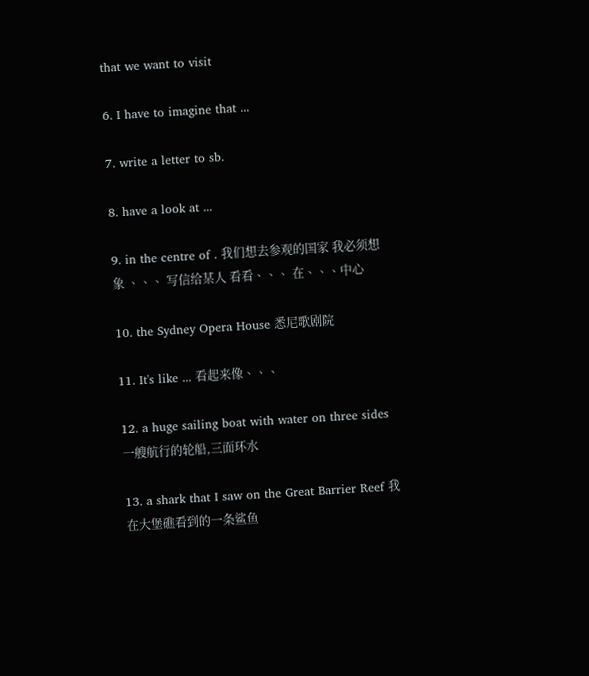that we want to visit

6. I have to imagine that ...

7. write a letter to sb.

8. have a look at ...

9. in the centre of . 我们想去参观的国家 我必须想象 、、、 写信给某人 看看、、、 在、、、中心

10. the Sydney Opera House 悉尼歌剧院

11. It's like ... 看起来像、、、

12. a huge sailing boat with water on three sides 一艘航行的轮船,三面环水

13. a shark that I saw on the Great Barrier Reef 我在大堡礁看到的一条鲨鱼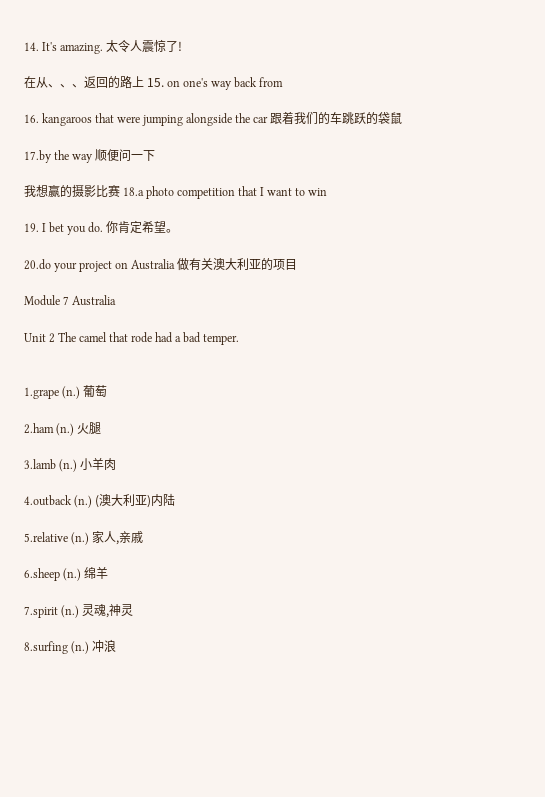14. It's amazing. 太令人震惊了!

在从、、、返回的路上 15. on one's way back from

16. kangaroos that were jumping alongside the car 跟着我们的车跳跃的袋鼠

17.by the way 顺便问一下

我想赢的摄影比赛 18.a photo competition that I want to win

19. I bet you do. 你肯定希望。

20.do your project on Australia 做有关澳大利亚的项目

Module 7 Australia

Unit 2 The camel that rode had a bad temper.


1.grape (n.) 葡萄

2.ham (n.) 火腿

3.lamb (n.) 小羊肉

4.outback (n.) (澳大利亚)内陆

5.relative (n.) 家人,亲戚

6.sheep (n.) 绵羊

7.spirit (n.) 灵魂,神灵

8.surfing (n.) 冲浪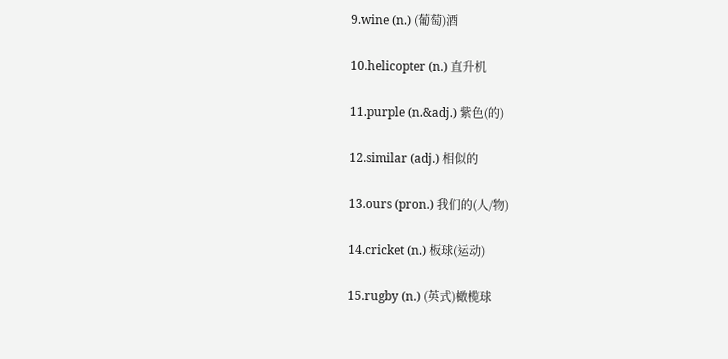9.wine (n.) (葡萄)酒

10.helicopter (n.) 直升机

11.purple (n.&adj.) 紫色(的)

12.similar (adj.) 相似的

13.ours (pron.) 我们的(人/物)

14.cricket (n.) 板球(运动)

15.rugby (n.) (英式)橄榄球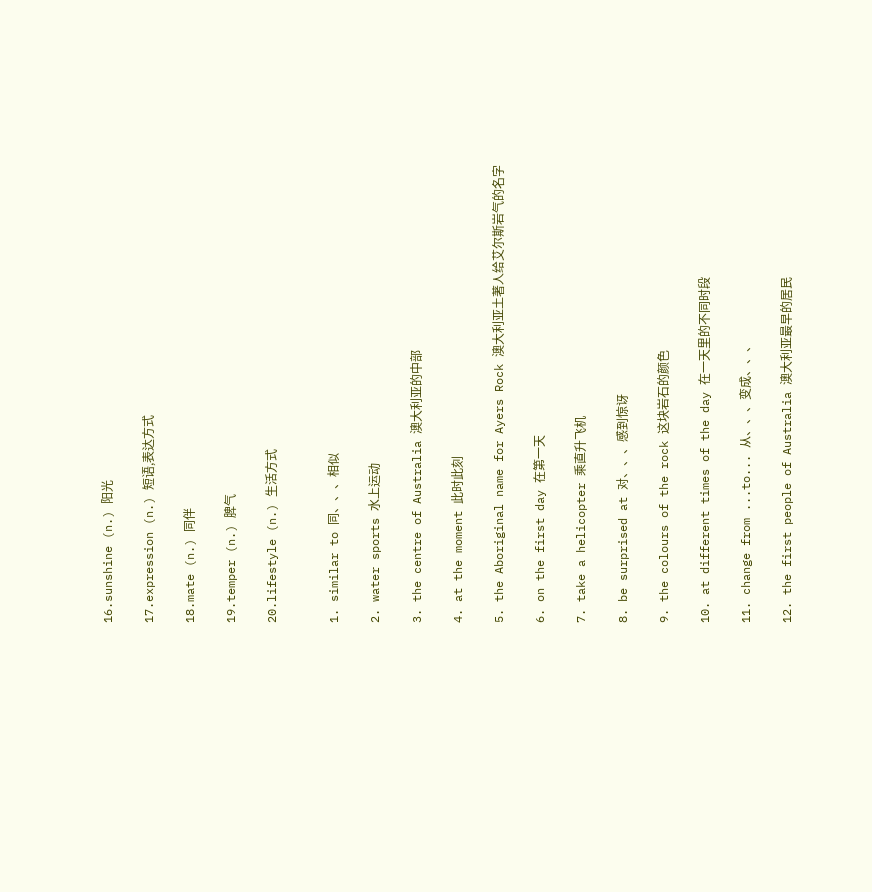16.sunshine (n.) 阳光

17.expression (n.) 短语,表达方式

18.mate (n.) 同伴

19.temper (n.) 脾气

20.lifestyle (n.) 生活方式


1. similar to 同、、、相似

2. water sports 水上运动

3. the centre of Australia 澳大利亚的中部

4. at the moment 此时此刻

5. the Aboriginal name for Ayers Rock 澳大利亚土著人给艾尔斯岩气的名字

6. on the first day 在第一天

7. take a helicopter 乘直升飞机

8. be surprised at 对、、、感到惊讶

9. the colours of the rock 这块岩石的颜色

10. at different times of the day 在一天里的不同时段

11. change from ...to... 从、、、变成、、、

12. the first people of Australia 澳大利亚最早的居民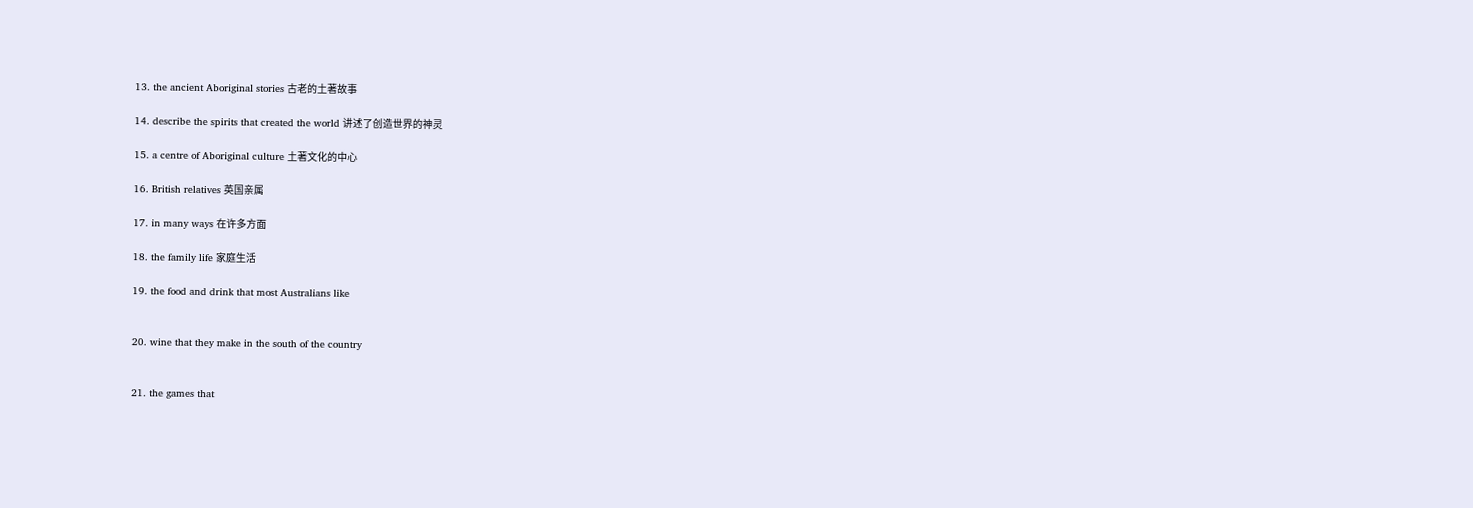13. the ancient Aboriginal stories 古老的土著故事

14. describe the spirits that created the world 讲述了创造世界的神灵

15. a centre of Aboriginal culture 土著文化的中心

16. British relatives 英国亲属

17. in many ways 在许多方面

18. the family life 家庭生活

19. the food and drink that most Australians like


20. wine that they make in the south of the country


21. the games that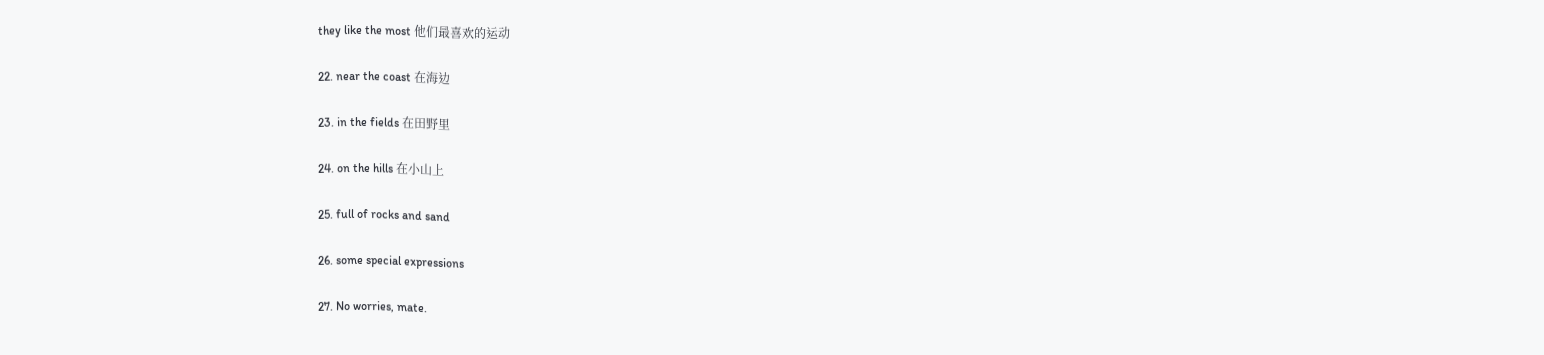they like the most 他们最喜欢的运动

22. near the coast 在海边

23. in the fields 在田野里

24. on the hills 在小山上

25. full of rocks and sand

26. some special expressions

27. No worries, mate.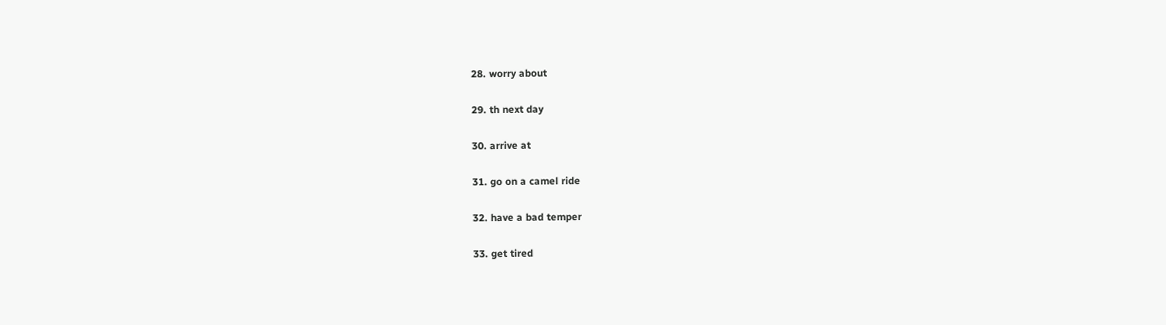28. worry about

29. th next day

30. arrive at

31. go on a camel ride

32. have a bad temper

33. get tired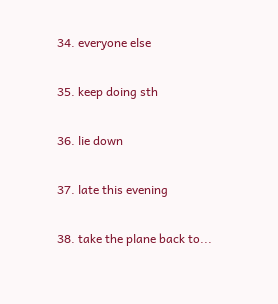34. everyone else

35. keep doing sth

36. lie down

37. late this evening

38. take the plane back to...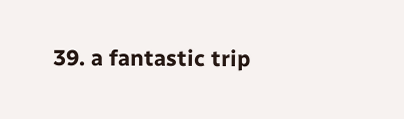39. a fantastic trip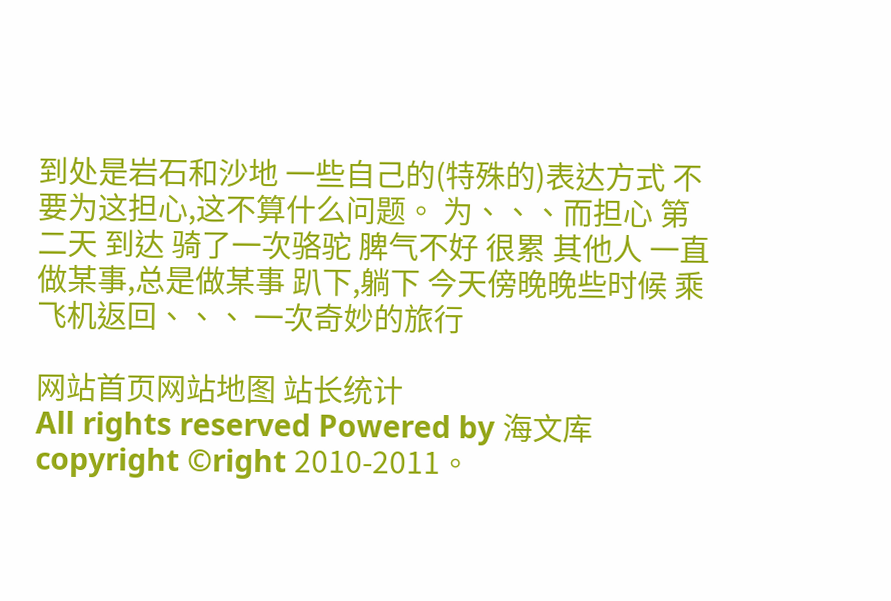到处是岩石和沙地 一些自己的(特殊的)表达方式 不要为这担心,这不算什么问题。 为、、、而担心 第二天 到达 骑了一次骆驼 脾气不好 很累 其他人 一直做某事,总是做某事 趴下,躺下 今天傍晚晚些时候 乘飞机返回、、、 一次奇妙的旅行

网站首页网站地图 站长统计
All rights reserved Powered by 海文库
copyright ©right 2010-2011。